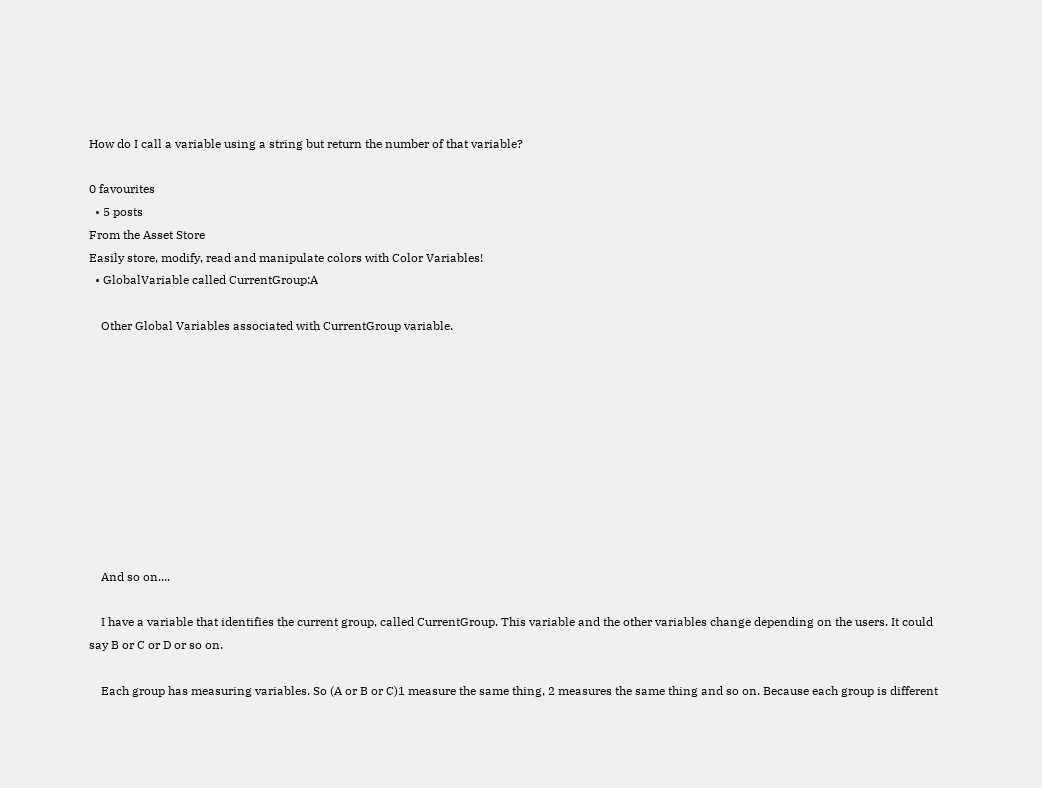How do I call a variable using a string but return the number of that variable?

0 favourites
  • 5 posts
From the Asset Store
Easily store, modify, read and manipulate colors with Color Variables!
  • GlobalVariable called CurrentGroup:A

    Other Global Variables associated with CurrentGroup variable.










    And so on....

    I have a variable that identifies the current group, called CurrentGroup. This variable and the other variables change depending on the users. It could say B or C or D or so on.

    Each group has measuring variables. So (A or B or C)1 measure the same thing, 2 measures the same thing and so on. Because each group is different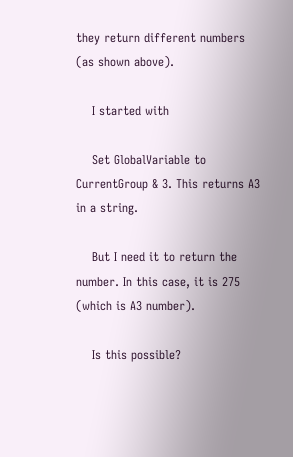they return different numbers (as shown above).

    I started with

    Set GlobalVariable to CurrentGroup & 3. This returns A3 in a string.

    But I need it to return the number. In this case, it is 275 (which is A3 number).

    Is this possible?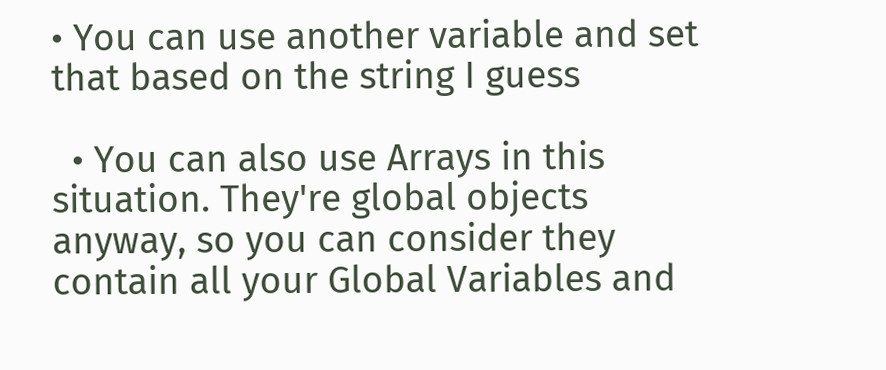• You can use another variable and set that based on the string I guess

  • You can also use Arrays in this situation. They're global objects anyway, so you can consider they contain all your Global Variables and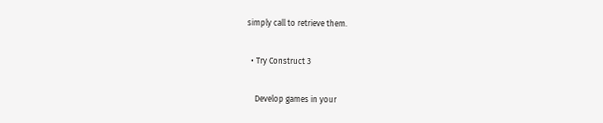simply call to retrieve them.

  • Try Construct 3

    Develop games in your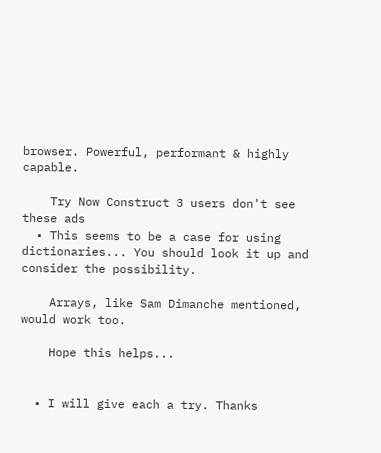browser. Powerful, performant & highly capable.

    Try Now Construct 3 users don't see these ads
  • This seems to be a case for using dictionaries... You should look it up and consider the possibility.

    Arrays, like Sam Dimanche mentioned, would work too.

    Hope this helps...


  • I will give each a try. Thanks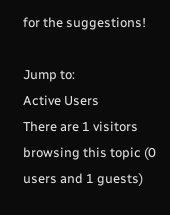for the suggestions!

Jump to:
Active Users
There are 1 visitors browsing this topic (0 users and 1 guests)